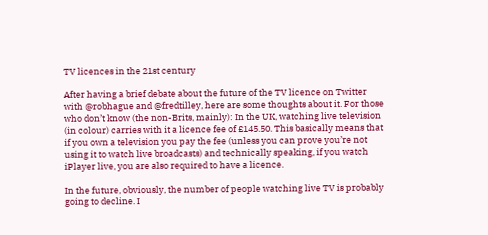TV licences in the 21st century

After having a brief debate about the future of the TV licence on Twitter with @robhague and @fredtilley, here are some thoughts about it. For those who don’t know (the non-Brits, mainly): In the UK, watching live television (in colour) carries with it a licence fee of £145.50. This basically means that if you own a television you pay the fee (unless you can prove you’re not using it to watch live broadcasts) and technically speaking, if you watch iPlayer live, you are also required to have a licence.

In the future, obviously, the number of people watching live TV is probably going to decline. I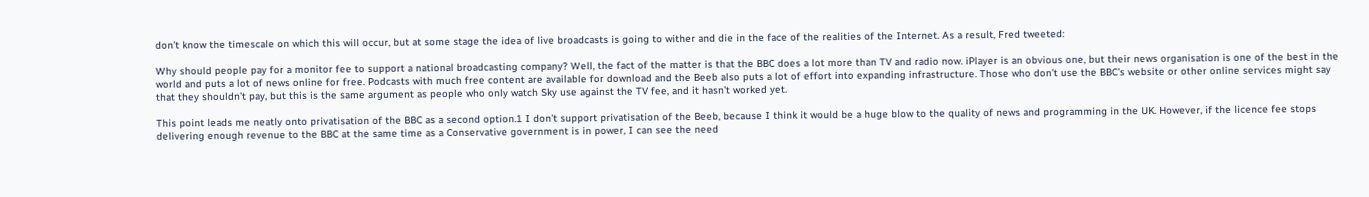don’t know the timescale on which this will occur, but at some stage the idea of live broadcasts is going to wither and die in the face of the realities of the Internet. As a result, Fred tweeted:

Why should people pay for a monitor fee to support a national broadcasting company? Well, the fact of the matter is that the BBC does a lot more than TV and radio now. iPlayer is an obvious one, but their news organisation is one of the best in the world and puts a lot of news online for free. Podcasts with much free content are available for download and the Beeb also puts a lot of effort into expanding infrastructure. Those who don’t use the BBC’s website or other online services might say that they shouldn’t pay, but this is the same argument as people who only watch Sky use against the TV fee, and it hasn’t worked yet.

This point leads me neatly onto privatisation of the BBC as a second option.1 I don’t support privatisation of the Beeb, because I think it would be a huge blow to the quality of news and programming in the UK. However, if the licence fee stops delivering enough revenue to the BBC at the same time as a Conservative government is in power, I can see the need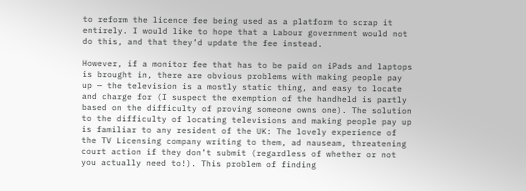to reform the licence fee being used as a platform to scrap it entirely. I would like to hope that a Labour government would not do this, and that they’d update the fee instead.

However, if a monitor fee that has to be paid on iPads and laptops is brought in, there are obvious problems with making people pay up — the television is a mostly static thing, and easy to locate and charge for (I suspect the exemption of the handheld is partly based on the difficulty of proving someone owns one). The solution to the difficulty of locating televisions and making people pay up is familiar to any resident of the UK: The lovely experience of the TV Licensing company writing to them, ad nauseam, threatening court action if they don’t submit (regardless of whether or not you actually need to!). This problem of finding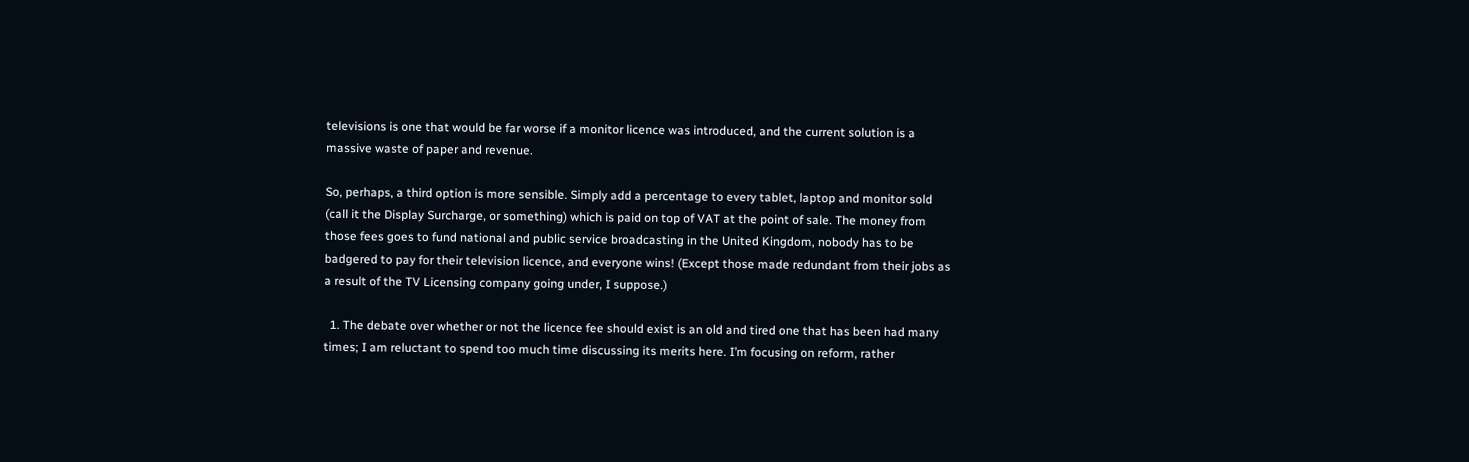televisions is one that would be far worse if a monitor licence was introduced, and the current solution is a massive waste of paper and revenue.

So, perhaps, a third option is more sensible. Simply add a percentage to every tablet, laptop and monitor sold (call it the Display Surcharge, or something) which is paid on top of VAT at the point of sale. The money from those fees goes to fund national and public service broadcasting in the United Kingdom, nobody has to be badgered to pay for their television licence, and everyone wins! (Except those made redundant from their jobs as a result of the TV Licensing company going under, I suppose.)

  1. The debate over whether or not the licence fee should exist is an old and tired one that has been had many times; I am reluctant to spend too much time discussing its merits here. I’m focusing on reform, rather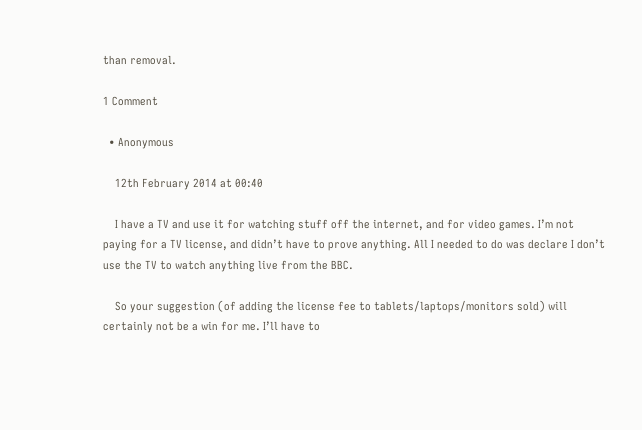than removal.

1 Comment

  • Anonymous

    12th February 2014 at 00:40

    I have a TV and use it for watching stuff off the internet, and for video games. I’m not paying for a TV license, and didn’t have to prove anything. All I needed to do was declare I don’t use the TV to watch anything live from the BBC.

    So your suggestion (of adding the license fee to tablets/laptops/monitors sold) will certainly not be a win for me. I’ll have to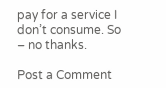pay for a service I don’t consume. So – no thanks.

Post a Comment